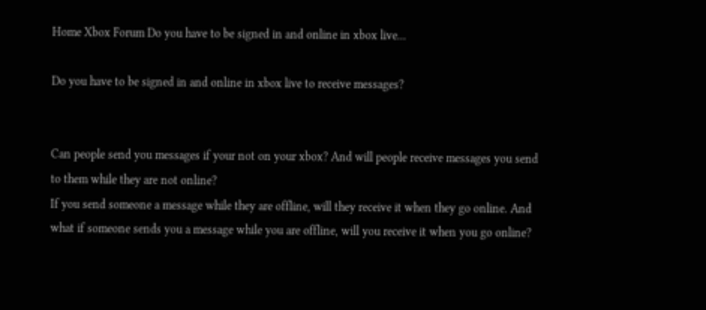Home Xbox Forum Do you have to be signed in and online in xbox live...

Do you have to be signed in and online in xbox live to receive messages?


Can people send you messages if your not on your xbox? And will people receive messages you send to them while they are not online?
If you send someone a message while they are offline, will they receive it when they go online. And what if someone sends you a message while you are offline, will you receive it when you go online?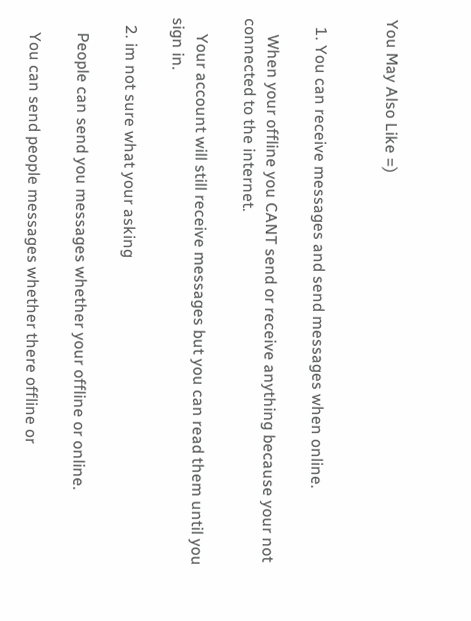You May Also Like =)


  1. You can receive messages and send messages when online.

    When your offline you CANT send or receive anything because your not connected to the internet.

    Your account will still receive messages but you can read them until you sign in.

  2. im not sure what your asking

    People can send you messages whether your offline or online.

    You can send people messages whether there offline or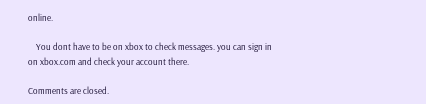online.

    You dont have to be on xbox to check messages. you can sign in on xbox.com and check your account there.

Comments are closed.